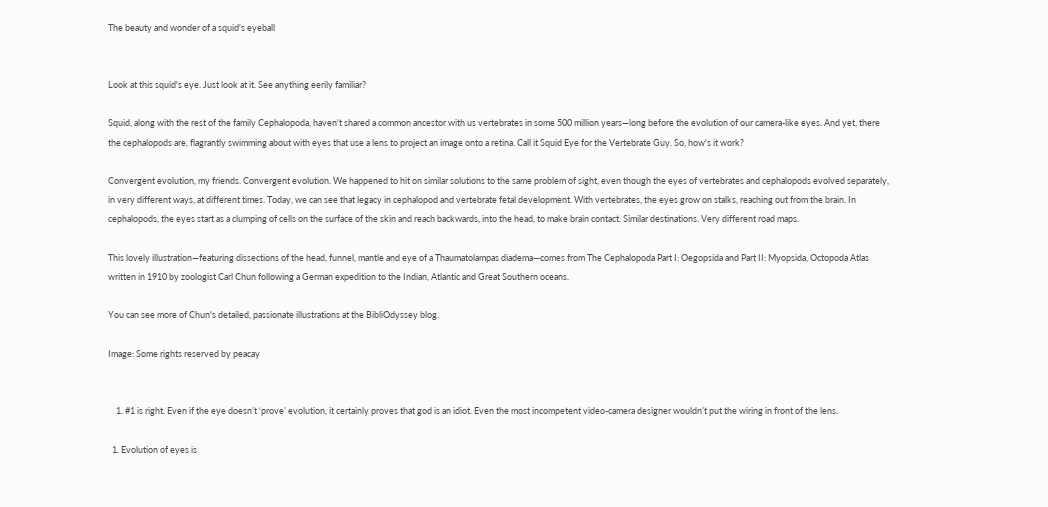The beauty and wonder of a squid's eyeball


Look at this squid's eye. Just look at it. See anything eerily familiar?

Squid, along with the rest of the family Cephalopoda, haven't shared a common ancestor with us vertebrates in some 500 million years—long before the evolution of our camera-like eyes. And yet, there the cephalopods are, flagrantly swimming about with eyes that use a lens to project an image onto a retina. Call it Squid Eye for the Vertebrate Guy. So, how's it work?

Convergent evolution, my friends. Convergent evolution. We happened to hit on similar solutions to the same problem of sight, even though the eyes of vertebrates and cephalopods evolved separately, in very different ways, at different times. Today, we can see that legacy in cephalopod and vertebrate fetal development. With vertebrates, the eyes grow on stalks, reaching out from the brain. In cephalopods, the eyes start as a clumping of cells on the surface of the skin and reach backwards, into the head, to make brain contact. Similar destinations. Very different road maps.

This lovely illustration—featuring dissections of the head, funnel, mantle and eye of a Thaumatolampas diadema—comes from The Cephalopoda Part I: Oegopsida and Part II: Myopsida, Octopoda Atlas written in 1910 by zoologist Carl Chun following a German expedition to the Indian, Atlantic and Great Southern oceans.

You can see more of Chun's detailed, passionate illustrations at the BibliOdyssey blog.

Image: Some rights reserved by peacay


    1. #1 is right. Even if the eye doesn’t ‘prove’ evolution, it certainly proves that god is an idiot. Even the most incompetent video-camera designer wouldn’t put the wiring in front of the lens.

  1. Evolution of eyes is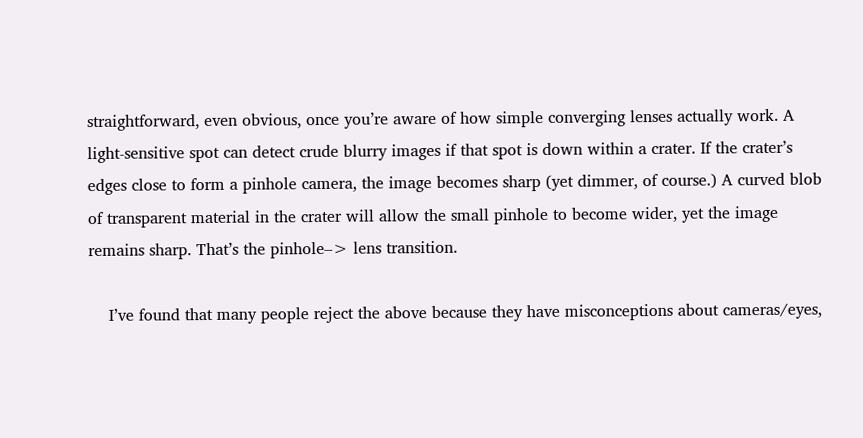straightforward, even obvious, once you’re aware of how simple converging lenses actually work. A light-sensitive spot can detect crude blurry images if that spot is down within a crater. If the crater’s edges close to form a pinhole camera, the image becomes sharp (yet dimmer, of course.) A curved blob of transparent material in the crater will allow the small pinhole to become wider, yet the image remains sharp. That’s the pinhole–> lens transition.

    I’ve found that many people reject the above because they have misconceptions about cameras/eyes,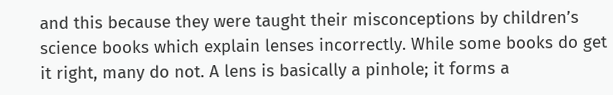and this because they were taught their misconceptions by children’s science books which explain lenses incorrectly. While some books do get it right, many do not. A lens is basically a pinhole; it forms a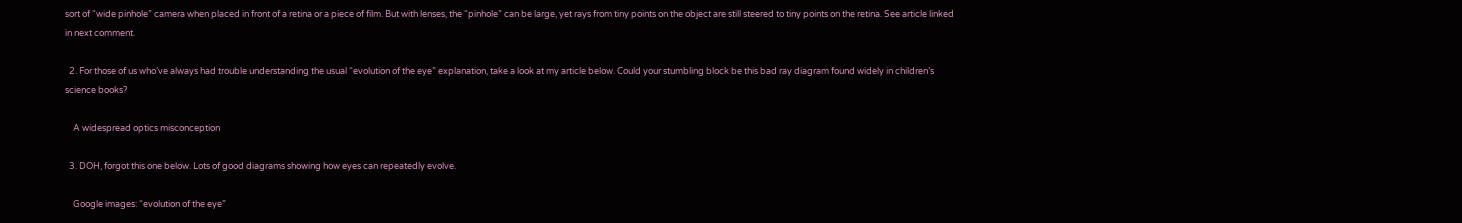sort of “wide pinhole” camera when placed in front of a retina or a piece of film. But with lenses, the “pinhole” can be large, yet rays from tiny points on the object are still steered to tiny points on the retina. See article linked in next comment.

  2. For those of us who’ve always had trouble understanding the usual “evolution of the eye” explanation, take a look at my article below. Could your stumbling block be this bad ray diagram found widely in children’s science books?

    A widespread optics misconception

  3. DOH, forgot this one below. Lots of good diagrams showing how eyes can repeatedly evolve.

    Google images: “evolution of the eye”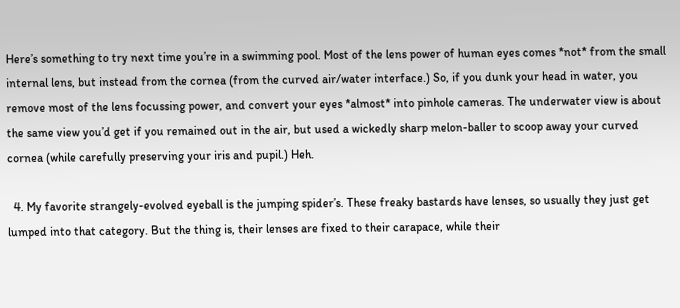Here’s something to try next time you’re in a swimming pool. Most of the lens power of human eyes comes *not* from the small internal lens, but instead from the cornea (from the curved air/water interface.) So, if you dunk your head in water, you remove most of the lens focussing power, and convert your eyes *almost* into pinhole cameras. The underwater view is about the same view you’d get if you remained out in the air, but used a wickedly sharp melon-baller to scoop away your curved cornea (while carefully preserving your iris and pupil.) Heh.

  4. My favorite strangely-evolved eyeball is the jumping spider’s. These freaky bastards have lenses, so usually they just get lumped into that category. But the thing is, their lenses are fixed to their carapace, while their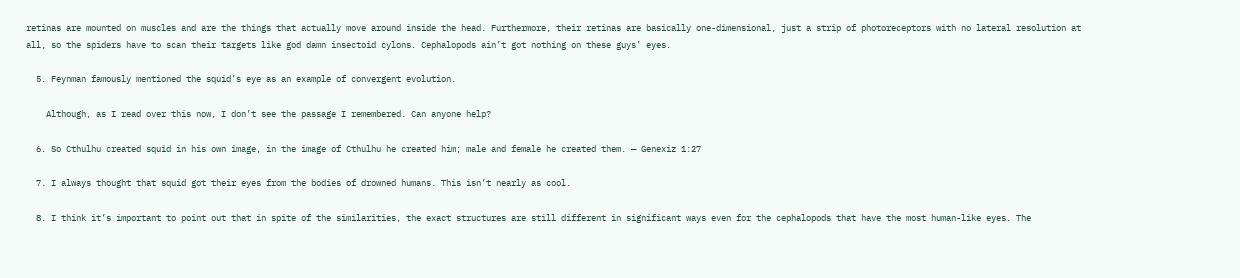retinas are mounted on muscles and are the things that actually move around inside the head. Furthermore, their retinas are basically one-dimensional, just a strip of photoreceptors with no lateral resolution at all, so the spiders have to scan their targets like god damn insectoid cylons. Cephalopods ain’t got nothing on these guys’ eyes.

  5. Feynman famously mentioned the squid’s eye as an example of convergent evolution.

    Although, as I read over this now, I don’t see the passage I remembered. Can anyone help?

  6. So Cthulhu created squid in his own image, in the image of Cthulhu he created him; male and female he created them. — Genexiz 1:27

  7. I always thought that squid got their eyes from the bodies of drowned humans. This isn’t nearly as cool.

  8. I think it’s important to point out that in spite of the similarities, the exact structures are still different in significant ways even for the cephalopods that have the most human-like eyes. The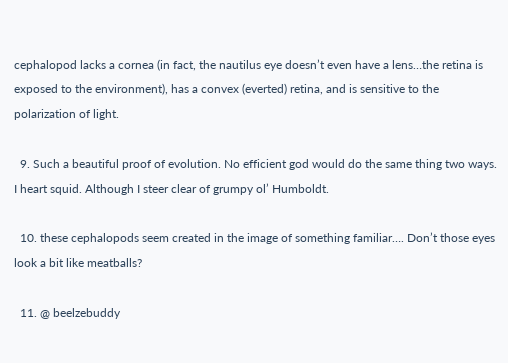cephalopod lacks a cornea (in fact, the nautilus eye doesn’t even have a lens…the retina is exposed to the environment), has a convex (everted) retina, and is sensitive to the polarization of light.

  9. Such a beautiful proof of evolution. No efficient god would do the same thing two ways. I heart squid. Although I steer clear of grumpy ol’ Humboldt.

  10. these cephalopods seem created in the image of something familiar…. Don’t those eyes look a bit like meatballs?

  11. @ beelzebuddy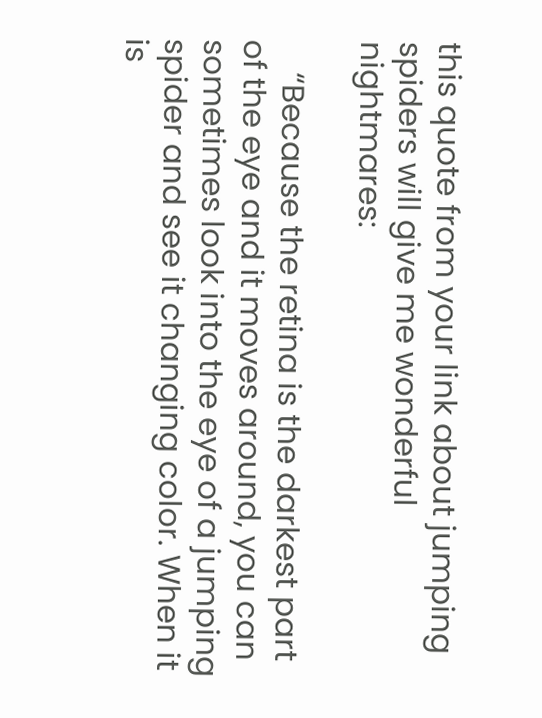this quote from your link about jumping spiders will give me wonderful nightmares:

    “Because the retina is the darkest part of the eye and it moves around, you can sometimes look into the eye of a jumping spider and see it changing color. When it is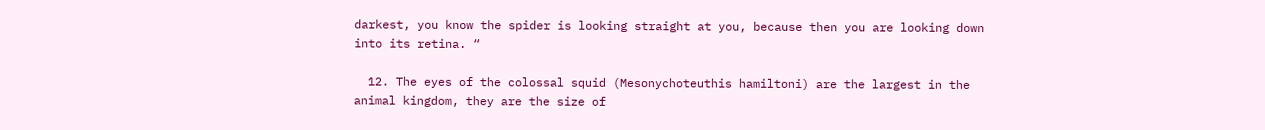darkest, you know the spider is looking straight at you, because then you are looking down into its retina. “

  12. The eyes of the colossal squid (Mesonychoteuthis hamiltoni) are the largest in the animal kingdom, they are the size of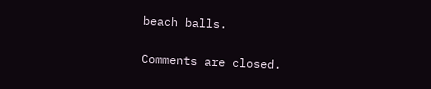beach balls.

Comments are closed.